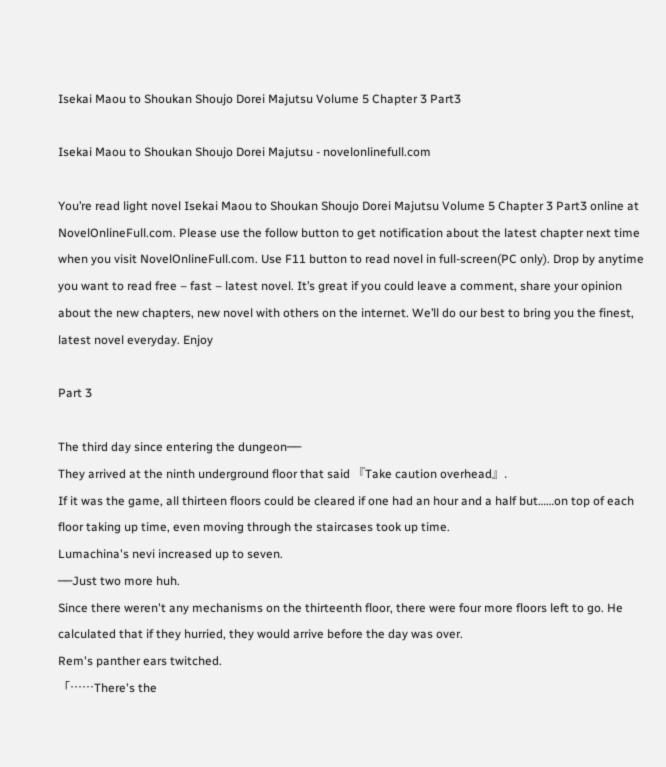Isekai Maou to Shoukan Shoujo Dorei Majutsu Volume 5 Chapter 3 Part3

Isekai Maou to Shoukan Shoujo Dorei Majutsu - novelonlinefull.com

You’re read light novel Isekai Maou to Shoukan Shoujo Dorei Majutsu Volume 5 Chapter 3 Part3 online at NovelOnlineFull.com. Please use the follow button to get notification about the latest chapter next time when you visit NovelOnlineFull.com. Use F11 button to read novel in full-screen(PC only). Drop by anytime you want to read free – fast – latest novel. It’s great if you could leave a comment, share your opinion about the new chapters, new novel with others on the internet. We’ll do our best to bring you the finest, latest novel everyday. Enjoy

Part 3

The third day since entering the dungeon──
They arrived at the ninth underground floor that said 『Take caution overhead』.
If it was the game, all thirteen floors could be cleared if one had an hour and a half but……on top of each floor taking up time, even moving through the staircases took up time.
Lumachina's nevi increased up to seven.
──Just two more huh.
Since there weren't any mechanisms on the thirteenth floor, there were four more floors left to go. He calculated that if they hurried, they would arrive before the day was over.
Rem's panther ears twitched.
「……There's the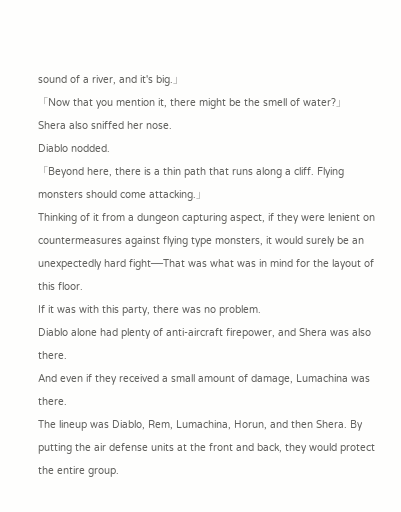sound of a river, and it's big.」
「Now that you mention it, there might be the smell of water?」
Shera also sniffed her nose.
Diablo nodded.
「Beyond here, there is a thin path that runs along a cliff. Flying monsters should come attacking.」
Thinking of it from a dungeon capturing aspect, if they were lenient on countermeasures against flying type monsters, it would surely be an unexpectedly hard fight──That was what was in mind for the layout of this floor.
If it was with this party, there was no problem.
Diablo alone had plenty of anti-aircraft firepower, and Shera was also there.
And even if they received a small amount of damage, Lumachina was there.
The lineup was Diablo, Rem, Lumachina, Horun, and then Shera. By putting the air defense units at the front and back, they would protect the entire group.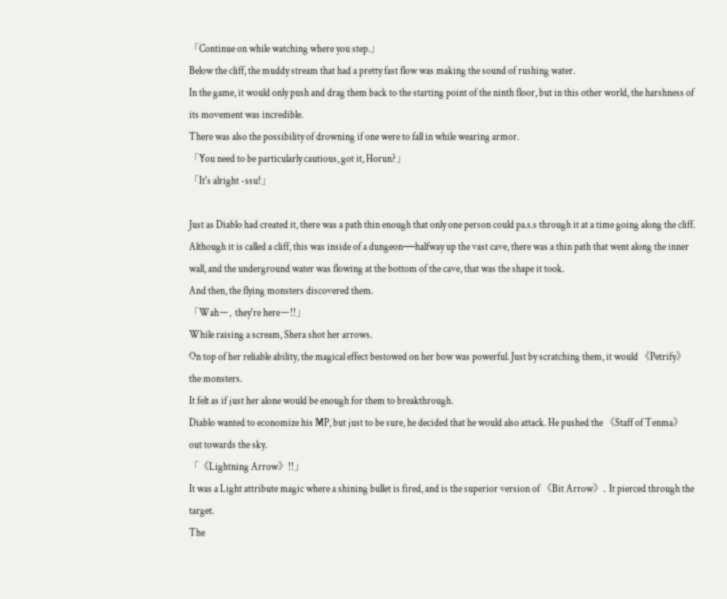「Continue on while watching where you step.」
Below the cliff, the muddy stream that had a pretty fast flow was making the sound of rushing water.
In the game, it would only push and drag them back to the starting point of the ninth floor, but in this other world, the harshness of its movement was incredible.
There was also the possibility of drowning if one were to fall in while wearing armor.
「You need to be particularly cautious, got it, Horun?」
「It's alright -ssu!」

Just as Diablo had created it, there was a path thin enough that only one person could pa.s.s through it at a time going along the cliff.
Although it is called a cliff, this was inside of a dungeon──halfway up the vast cave, there was a thin path that went along the inner wall, and the underground water was flowing at the bottom of the cave, that was the shape it took.
And then, the flying monsters discovered them.
「Wahー, they're hereー!!」
While raising a scream, Shera shot her arrows.
On top of her reliable ability, the magical effect bestowed on her bow was powerful. Just by scratching them, it would 《Petrify》 the monsters.
It felt as if just her alone would be enough for them to breakthrough.
Diablo wanted to economize his MP, but just to be sure, he decided that he would also attack. He pushed the 《Staff of Tenma》 out towards the sky.
「《Lightning Arrow》!!」
It was a Light attribute magic where a shining bullet is fired, and is the superior version of 《Bit Arrow》. It pierced through the target.
The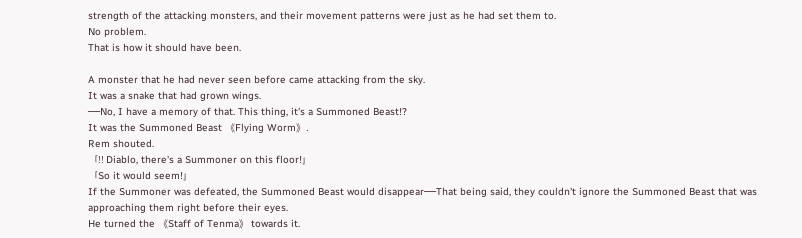strength of the attacking monsters, and their movement patterns were just as he had set them to.
No problem.
That is how it should have been.

A monster that he had never seen before came attacking from the sky.
It was a snake that had grown wings.
──No, I have a memory of that. This thing, it's a Summoned Beast!?
It was the Summoned Beast 《Flying Worm》.
Rem shouted.
「!! Diablo, there's a Summoner on this floor!」
「So it would seem!」
If the Summoner was defeated, the Summoned Beast would disappear──That being said, they couldn't ignore the Summoned Beast that was approaching them right before their eyes.
He turned the 《Staff of Tenma》 towards it.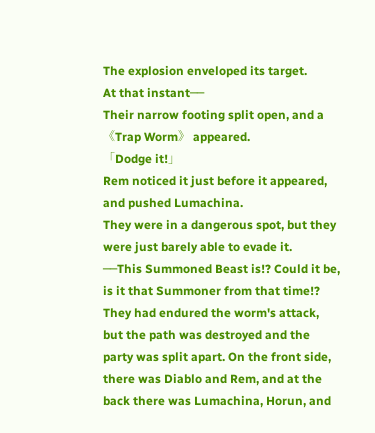The explosion enveloped its target.
At that instant──
Their narrow footing split open, and a 《Trap Worm》 appeared.
「Dodge it!」
Rem noticed it just before it appeared, and pushed Lumachina.
They were in a dangerous spot, but they were just barely able to evade it.
──This Summoned Beast is!? Could it be, is it that Summoner from that time!?
They had endured the worm's attack, but the path was destroyed and the party was split apart. On the front side, there was Diablo and Rem, and at the back there was Lumachina, Horun, and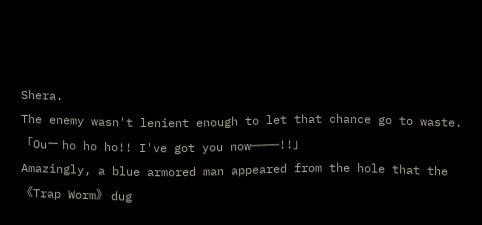Shera.
The enemy wasn't lenient enough to let that chance go to waste.
「Ouー ho ho ho!! I've got you now────!!」
Amazingly, a blue armored man appeared from the hole that the 《Trap Worm》 dug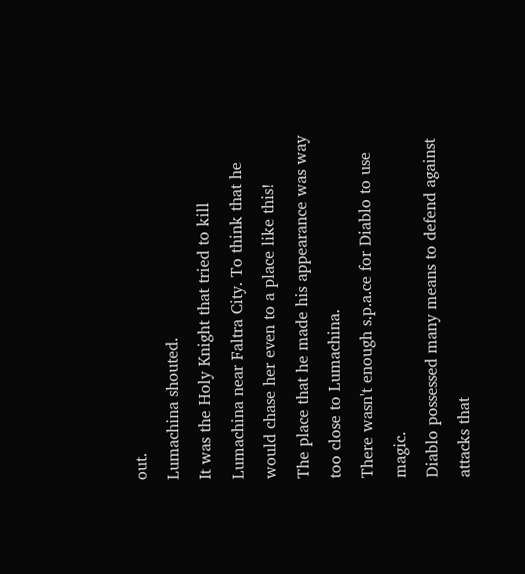out.
Lumachina shouted.
It was the Holy Knight that tried to kill Lumachina near Faltra City. To think that he would chase her even to a place like this!
The place that he made his appearance was way too close to Lumachina.
There wasn't enough s.p.a.ce for Diablo to use magic.
Diablo possessed many means to defend against attacks that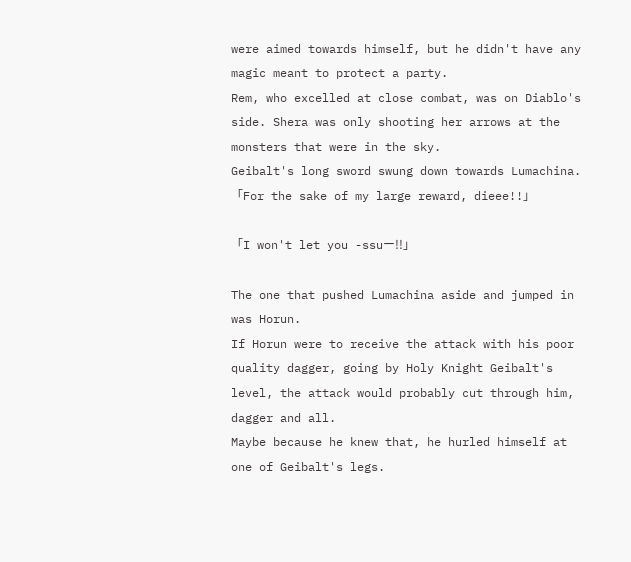were aimed towards himself, but he didn't have any magic meant to protect a party.
Rem, who excelled at close combat, was on Diablo's side. Shera was only shooting her arrows at the monsters that were in the sky.
Geibalt's long sword swung down towards Lumachina.
「For the sake of my large reward, dieee!!」

「I won't let you -ssuー!!」

The one that pushed Lumachina aside and jumped in was Horun.
If Horun were to receive the attack with his poor quality dagger, going by Holy Knight Geibalt's level, the attack would probably cut through him, dagger and all.
Maybe because he knew that, he hurled himself at one of Geibalt's legs.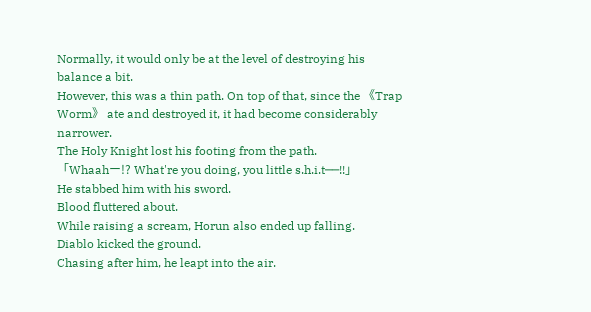Normally, it would only be at the level of destroying his balance a bit.
However, this was a thin path. On top of that, since the 《Trap Worm》 ate and destroyed it, it had become considerably narrower.
The Holy Knight lost his footing from the path.
「Whaahー!? What're you doing, you little s.h.i.t──!!」
He stabbed him with his sword.
Blood fluttered about.
While raising a scream, Horun also ended up falling.
Diablo kicked the ground.
Chasing after him, he leapt into the air.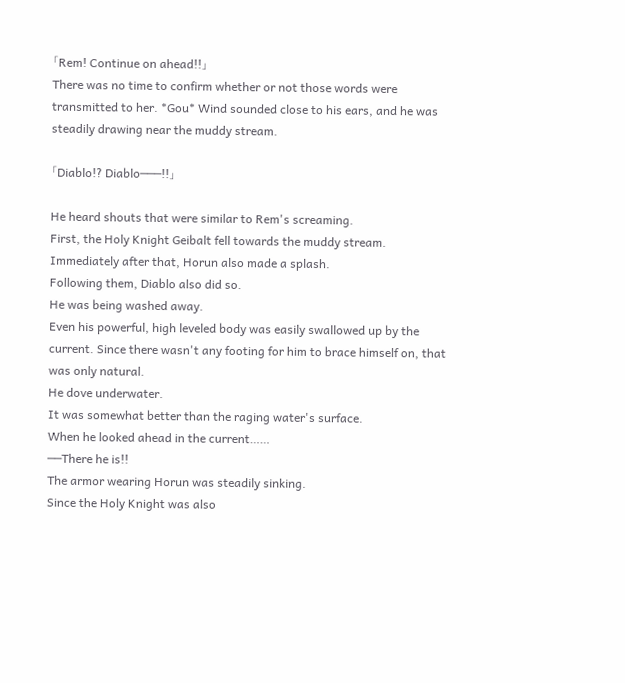「Rem! Continue on ahead!!」
There was no time to confirm whether or not those words were transmitted to her. *Gou* Wind sounded close to his ears, and he was steadily drawing near the muddy stream.

「Diablo!? Diablo───!!」

He heard shouts that were similar to Rem's screaming.
First, the Holy Knight Geibalt fell towards the muddy stream. Immediately after that, Horun also made a splash.
Following them, Diablo also did so.
He was being washed away.
Even his powerful, high leveled body was easily swallowed up by the current. Since there wasn't any footing for him to brace himself on, that was only natural.
He dove underwater.
It was somewhat better than the raging water's surface.
When he looked ahead in the current……
──There he is!!
The armor wearing Horun was steadily sinking.
Since the Holy Knight was also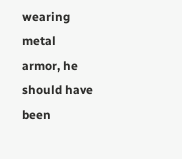wearing metal armor, he should have been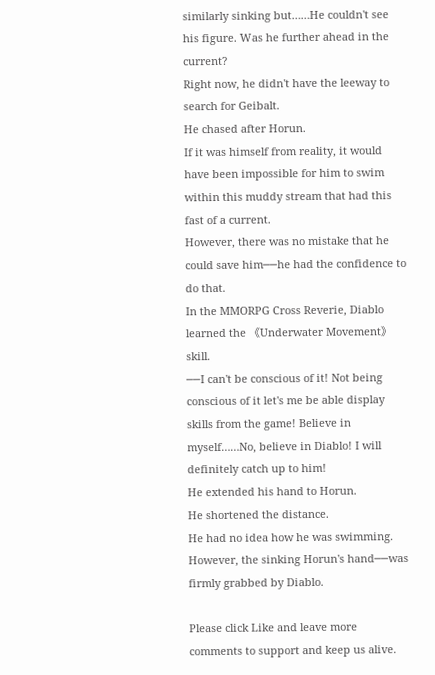similarly sinking but……He couldn't see his figure. Was he further ahead in the current?
Right now, he didn't have the leeway to search for Geibalt.
He chased after Horun.
If it was himself from reality, it would have been impossible for him to swim within this muddy stream that had this fast of a current.
However, there was no mistake that he could save him──he had the confidence to do that.
In the MMORPG Cross Reverie, Diablo learned the 《Underwater Movement》 skill.
──I can't be conscious of it! Not being conscious of it let's me be able display skills from the game! Believe in myself……No, believe in Diablo! I will definitely catch up to him!
He extended his hand to Horun.
He shortened the distance.
He had no idea how he was swimming.
However, the sinking Horun's hand──was firmly grabbed by Diablo.

Please click Like and leave more comments to support and keep us alive.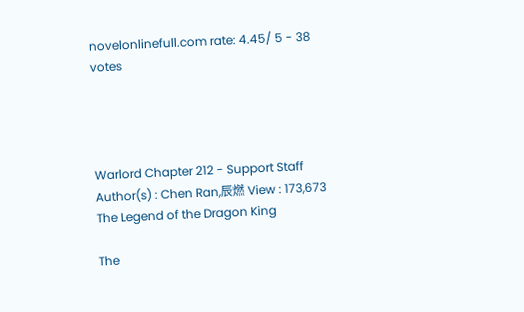novelonlinefull.com rate: 4.45/ 5 - 38 votes




Warlord Chapter 212 - Support Staff Author(s) : Chen Ran,辰燃 View : 173,673
The Legend of the Dragon King

The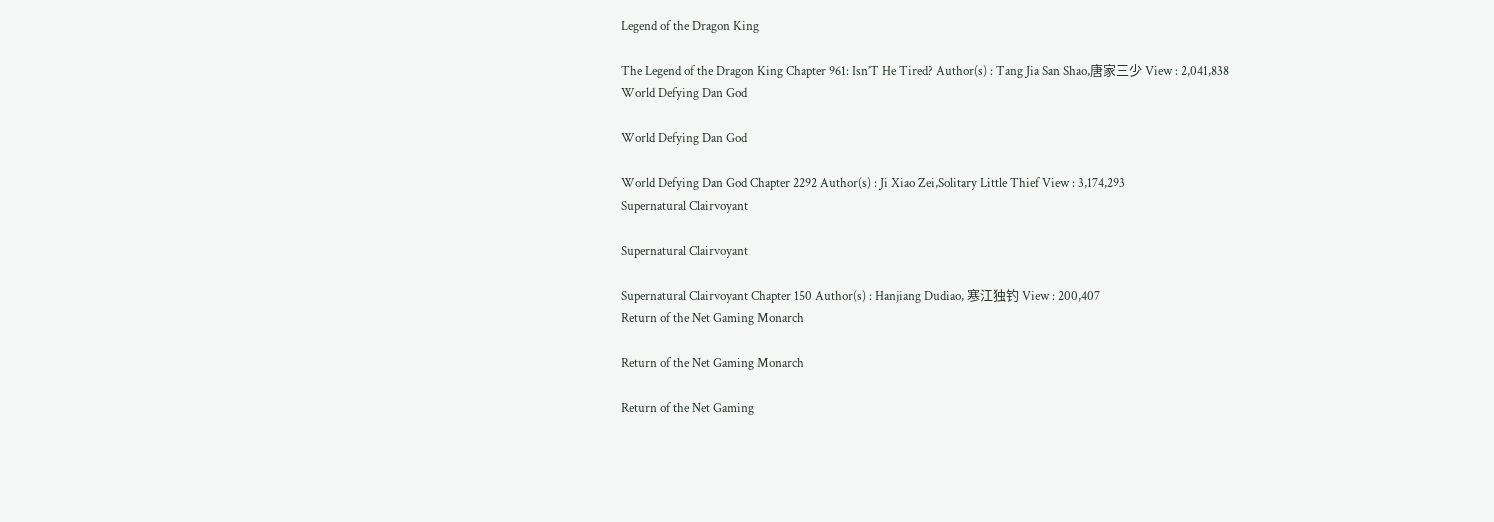Legend of the Dragon King

The Legend of the Dragon King Chapter 961: Isn’T He Tired? Author(s) : Tang Jia San Shao,唐家三少 View : 2,041,838
World Defying Dan God

World Defying Dan God

World Defying Dan God Chapter 2292 Author(s) : Ji Xiao Zei,Solitary Little Thief View : 3,174,293
Supernatural Clairvoyant

Supernatural Clairvoyant

Supernatural Clairvoyant Chapter 150 Author(s) : Hanjiang Dudiao, 寒江独钓 View : 200,407
Return of the Net Gaming Monarch

Return of the Net Gaming Monarch

Return of the Net Gaming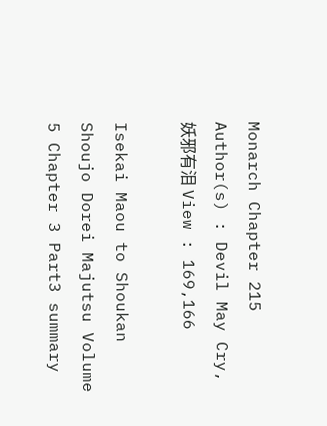Monarch Chapter 215 Author(s) : Devil May Cry, 妖邪有泪 View : 169,166

Isekai Maou to Shoukan Shoujo Dorei Majutsu Volume 5 Chapter 3 Part3 summary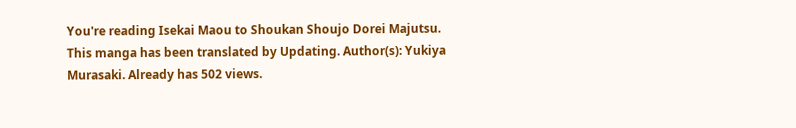You're reading Isekai Maou to Shoukan Shoujo Dorei Majutsu. This manga has been translated by Updating. Author(s): Yukiya Murasaki. Already has 502 views.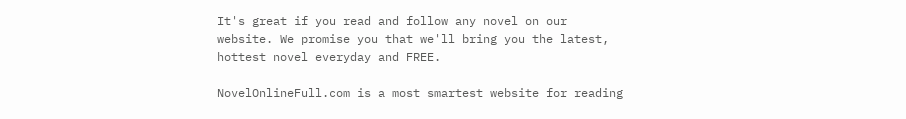It's great if you read and follow any novel on our website. We promise you that we'll bring you the latest, hottest novel everyday and FREE.

NovelOnlineFull.com is a most smartest website for reading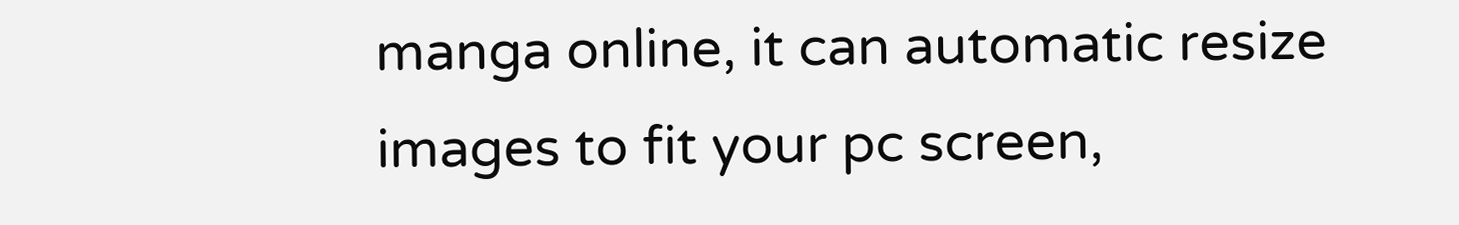manga online, it can automatic resize images to fit your pc screen,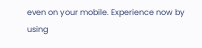even on your mobile. Experience now by using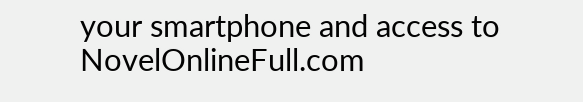your smartphone and access to NovelOnlineFull.com